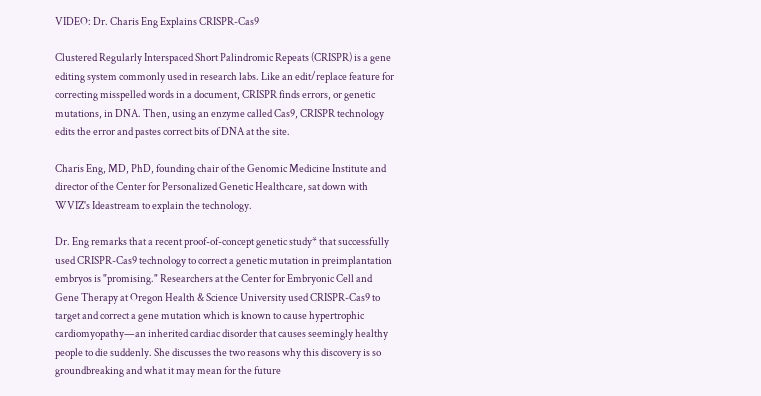VIDEO: Dr. Charis Eng Explains CRISPR-Cas9

Clustered Regularly Interspaced Short Palindromic Repeats (CRISPR) is a gene editing system commonly used in research labs. Like an edit/replace feature for correcting misspelled words in a document, CRISPR finds errors, or genetic mutations, in DNA. Then, using an enzyme called Cas9, CRISPR technology edits the error and pastes correct bits of DNA at the site.

Charis Eng, MD, PhD, founding chair of the Genomic Medicine Institute and director of the Center for Personalized Genetic Healthcare, sat down with WVIZ's Ideastream to explain the technology.

Dr. Eng remarks that a recent proof-of-concept genetic study* that successfully used CRISPR-Cas9 technology to correct a genetic mutation in preimplantation embryos is "promising." Researchers at the Center for Embryonic Cell and Gene Therapy at Oregon Health & Science University used CRISPR-Cas9 to target and correct a gene mutation which is known to cause hypertrophic cardiomyopathy—an inherited cardiac disorder that causes seemingly healthy people to die suddenly. She discusses the two reasons why this discovery is so groundbreaking and what it may mean for the future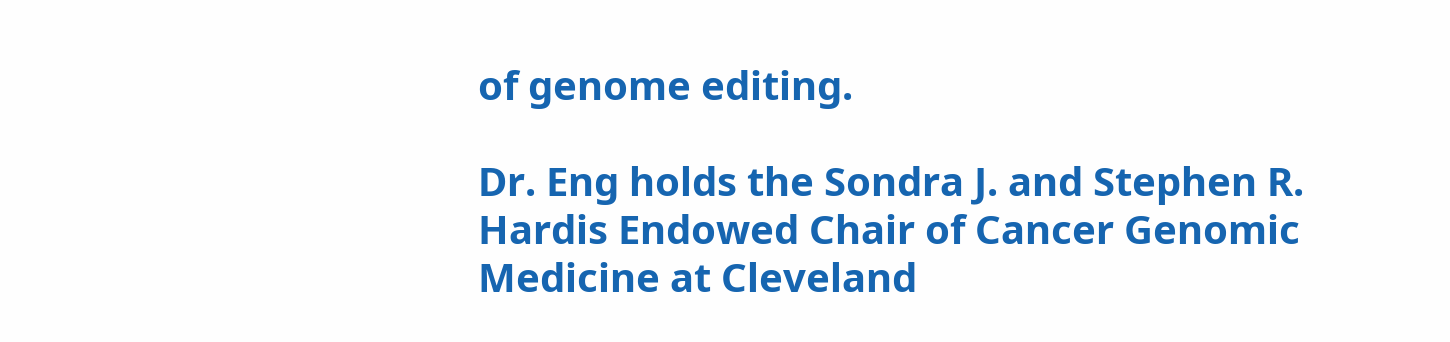of genome editing.

Dr. Eng holds the Sondra J. and Stephen R. Hardis Endowed Chair of Cancer Genomic Medicine at Cleveland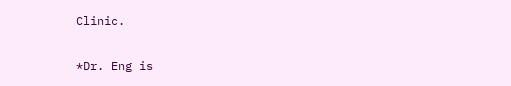Clinic.

*Dr. Eng is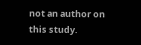not an author on this study.